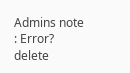Admins note : Error? delete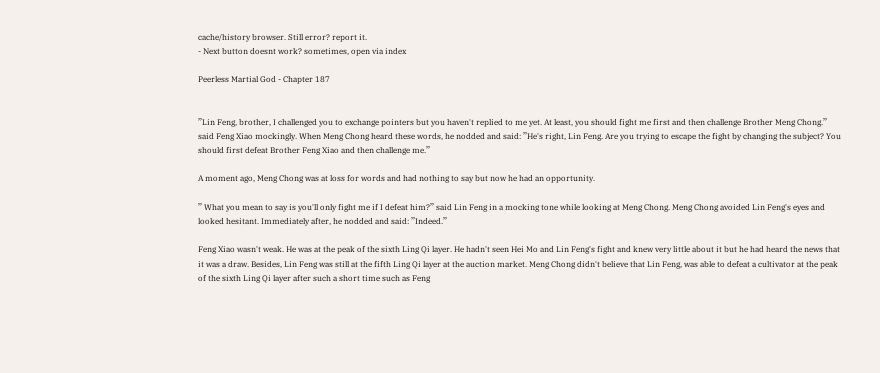cache/history browser. Still error? report it.
- Next button doesnt work? sometimes, open via index

Peerless Martial God - Chapter 187


’’Lin Feng, brother, I challenged you to exchange pointers but you haven't replied to me yet. At least, you should fight me first and then challenge Brother Meng Chong.’’ said Feng Xiao mockingly. When Meng Chong heard these words, he nodded and said: ’’He's right, Lin Feng. Are you trying to escape the fight by changing the subject? You should first defeat Brother Feng Xiao and then challenge me.’’

A moment ago, Meng Chong was at loss for words and had nothing to say but now he had an opportunity.

’’ What you mean to say is you'll only fight me if I defeat him?’’ said Lin Feng in a mocking tone while looking at Meng Chong. Meng Chong avoided Lin Feng's eyes and looked hesitant. Immediately after, he nodded and said: ’’Indeed.’’

Feng Xiao wasn't weak. He was at the peak of the sixth Ling Qi layer. He hadn't seen Hei Mo and Lin Feng's fight and knew very little about it but he had heard the news that it was a draw. Besides, Lin Feng was still at the fifth Ling Qi layer at the auction market. Meng Chong didn't believe that Lin Feng, was able to defeat a cultivator at the peak of the sixth Ling Qi layer after such a short time such as Feng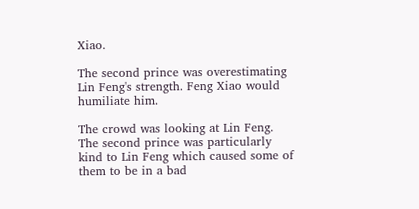Xiao.

The second prince was overestimating Lin Feng's strength. Feng Xiao would humiliate him.

The crowd was looking at Lin Feng. The second prince was particularly kind to Lin Feng which caused some of them to be in a bad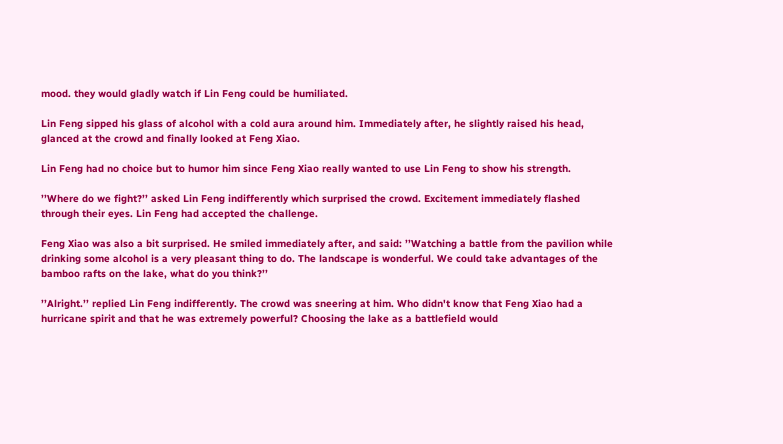mood. they would gladly watch if Lin Feng could be humiliated.

Lin Feng sipped his glass of alcohol with a cold aura around him. Immediately after, he slightly raised his head, glanced at the crowd and finally looked at Feng Xiao.

Lin Feng had no choice but to humor him since Feng Xiao really wanted to use Lin Feng to show his strength.

’’Where do we fight?’’ asked Lin Feng indifferently which surprised the crowd. Excitement immediately flashed through their eyes. Lin Feng had accepted the challenge.

Feng Xiao was also a bit surprised. He smiled immediately after, and said: ’’Watching a battle from the pavilion while drinking some alcohol is a very pleasant thing to do. The landscape is wonderful. We could take advantages of the bamboo rafts on the lake, what do you think?’’

’’Alright.’’ replied Lin Feng indifferently. The crowd was sneering at him. Who didn't know that Feng Xiao had a hurricane spirit and that he was extremely powerful? Choosing the lake as a battlefield would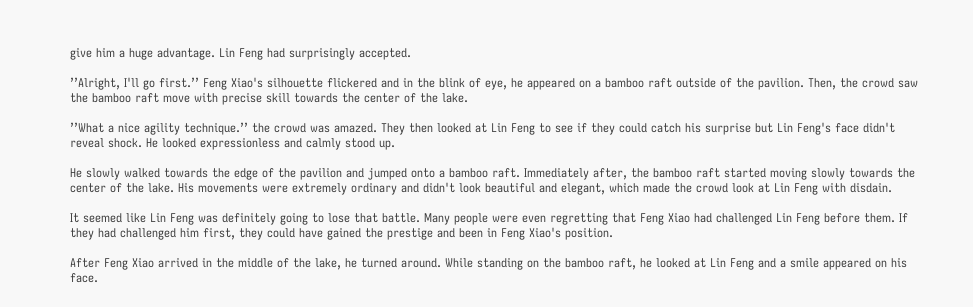give him a huge advantage. Lin Feng had surprisingly accepted.

’’Alright, I'll go first.’’ Feng Xiao's silhouette flickered and in the blink of eye, he appeared on a bamboo raft outside of the pavilion. Then, the crowd saw the bamboo raft move with precise skill towards the center of the lake.

’’What a nice agility technique.’’ the crowd was amazed. They then looked at Lin Feng to see if they could catch his surprise but Lin Feng's face didn't reveal shock. He looked expressionless and calmly stood up.

He slowly walked towards the edge of the pavilion and jumped onto a bamboo raft. Immediately after, the bamboo raft started moving slowly towards the center of the lake. His movements were extremely ordinary and didn't look beautiful and elegant, which made the crowd look at Lin Feng with disdain.

It seemed like Lin Feng was definitely going to lose that battle. Many people were even regretting that Feng Xiao had challenged Lin Feng before them. If they had challenged him first, they could have gained the prestige and been in Feng Xiao's position.

After Feng Xiao arrived in the middle of the lake, he turned around. While standing on the bamboo raft, he looked at Lin Feng and a smile appeared on his face.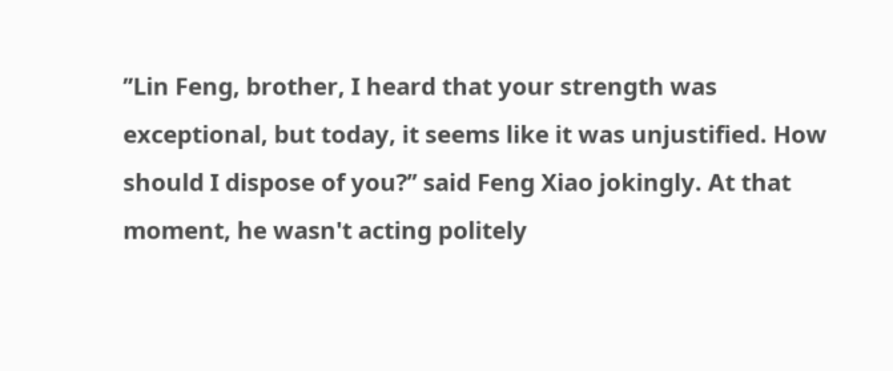’’Lin Feng, brother, I heard that your strength was exceptional, but today, it seems like it was unjustified. How should I dispose of you?’’ said Feng Xiao jokingly. At that moment, he wasn't acting politely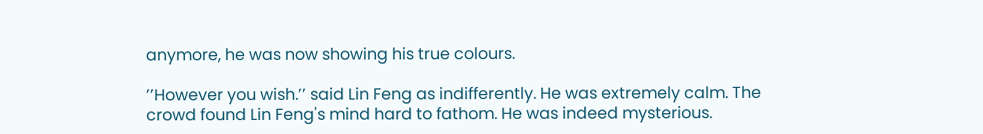anymore, he was now showing his true colours.

’’However you wish.’’ said Lin Feng as indifferently. He was extremely calm. The crowd found Lin Feng's mind hard to fathom. He was indeed mysterious.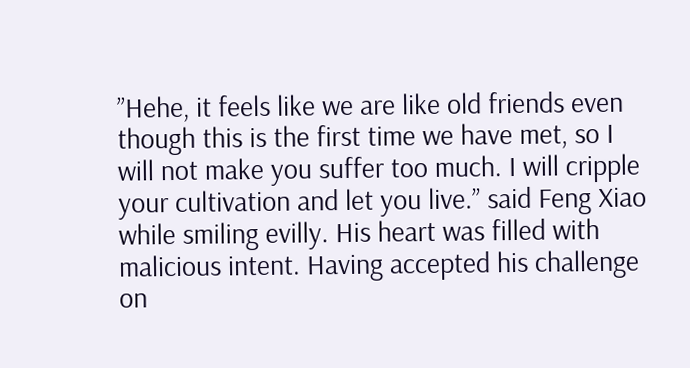’’Hehe, it feels like we are like old friends even though this is the first time we have met, so I will not make you suffer too much. I will cripple your cultivation and let you live.’’ said Feng Xiao while smiling evilly. His heart was filled with malicious intent. Having accepted his challenge on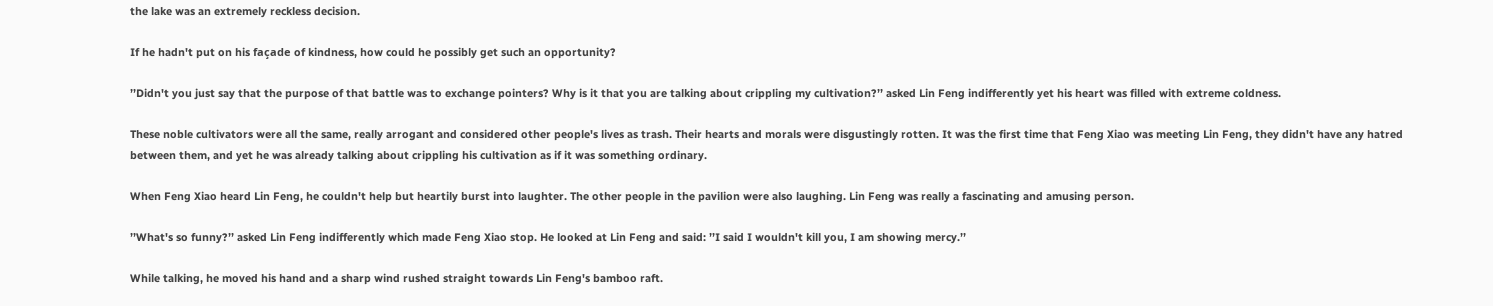the lake was an extremely reckless decision.

If he hadn't put on his façade of kindness, how could he possibly get such an opportunity?

’’Didn't you just say that the purpose of that battle was to exchange pointers? Why is it that you are talking about crippling my cultivation?’’ asked Lin Feng indifferently yet his heart was filled with extreme coldness.

These noble cultivators were all the same, really arrogant and considered other people's lives as trash. Their hearts and morals were disgustingly rotten. It was the first time that Feng Xiao was meeting Lin Feng, they didn't have any hatred between them, and yet he was already talking about crippling his cultivation as if it was something ordinary.

When Feng Xiao heard Lin Feng, he couldn't help but heartily burst into laughter. The other people in the pavilion were also laughing. Lin Feng was really a fascinating and amusing person.

’’What's so funny?’’ asked Lin Feng indifferently which made Feng Xiao stop. He looked at Lin Feng and said: ’’I said I wouldn't kill you, I am showing mercy.’’

While talking, he moved his hand and a sharp wind rushed straight towards Lin Feng's bamboo raft.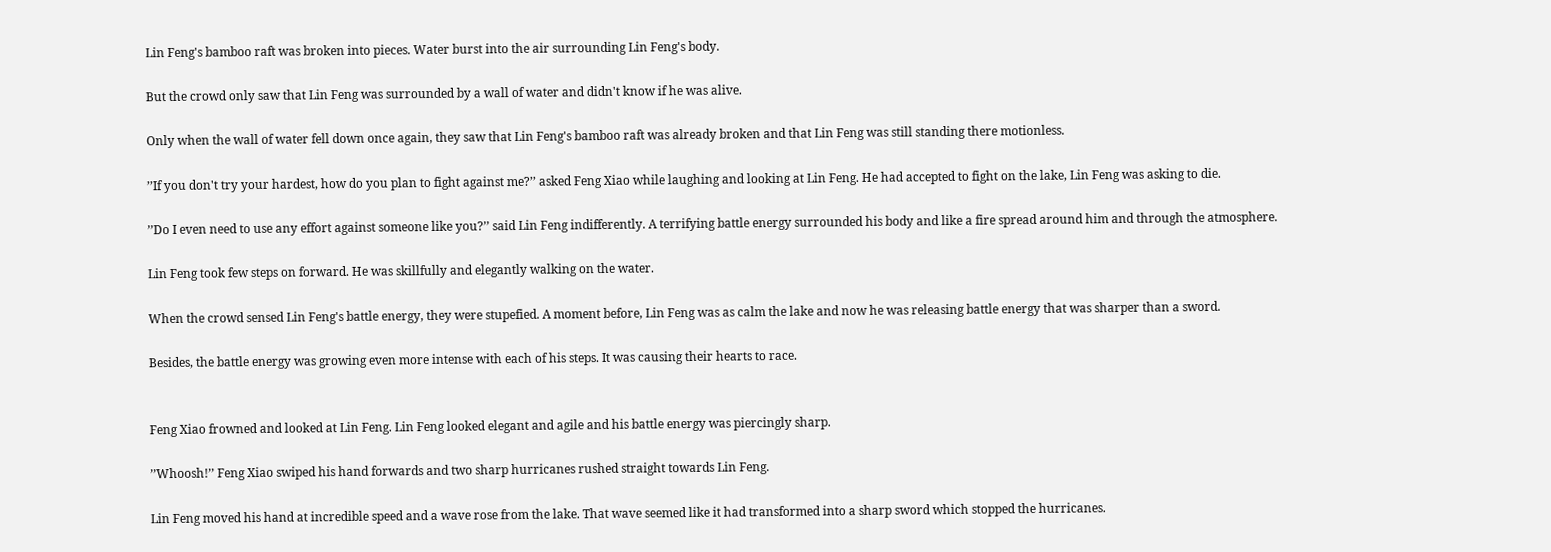Lin Feng's bamboo raft was broken into pieces. Water burst into the air surrounding Lin Feng's body.

But the crowd only saw that Lin Feng was surrounded by a wall of water and didn't know if he was alive.

Only when the wall of water fell down once again, they saw that Lin Feng's bamboo raft was already broken and that Lin Feng was still standing there motionless.

’’If you don't try your hardest, how do you plan to fight against me?’’ asked Feng Xiao while laughing and looking at Lin Feng. He had accepted to fight on the lake, Lin Feng was asking to die.

’’Do I even need to use any effort against someone like you?’’ said Lin Feng indifferently. A terrifying battle energy surrounded his body and like a fire spread around him and through the atmosphere.

Lin Feng took few steps on forward. He was skillfully and elegantly walking on the water.

When the crowd sensed Lin Feng's battle energy, they were stupefied. A moment before, Lin Feng was as calm the lake and now he was releasing battle energy that was sharper than a sword.

Besides, the battle energy was growing even more intense with each of his steps. It was causing their hearts to race.


Feng Xiao frowned and looked at Lin Feng. Lin Feng looked elegant and agile and his battle energy was piercingly sharp.

’’Whoosh!’’ Feng Xiao swiped his hand forwards and two sharp hurricanes rushed straight towards Lin Feng.

Lin Feng moved his hand at incredible speed and a wave rose from the lake. That wave seemed like it had transformed into a sharp sword which stopped the hurricanes.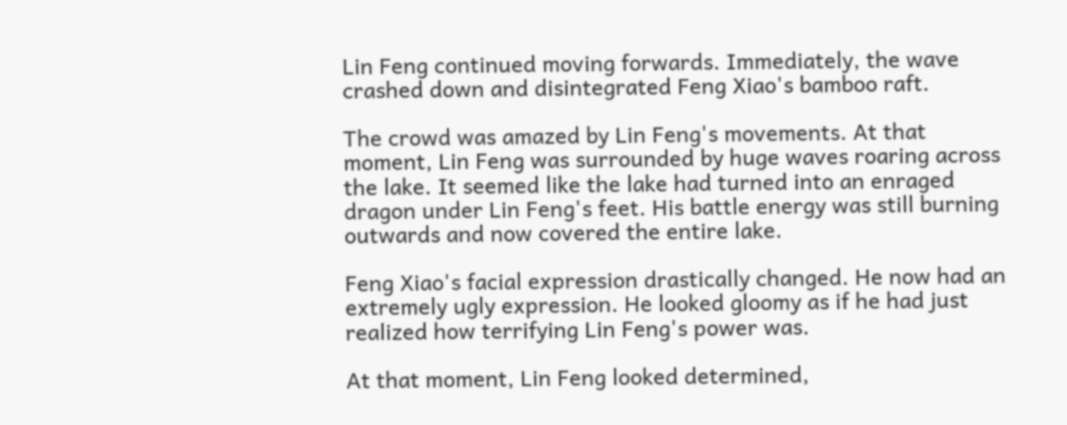Lin Feng continued moving forwards. Immediately, the wave crashed down and disintegrated Feng Xiao's bamboo raft.

The crowd was amazed by Lin Feng's movements. At that moment, Lin Feng was surrounded by huge waves roaring across the lake. It seemed like the lake had turned into an enraged dragon under Lin Feng's feet. His battle energy was still burning outwards and now covered the entire lake.

Feng Xiao's facial expression drastically changed. He now had an extremely ugly expression. He looked gloomy as if he had just realized how terrifying Lin Feng's power was.

At that moment, Lin Feng looked determined,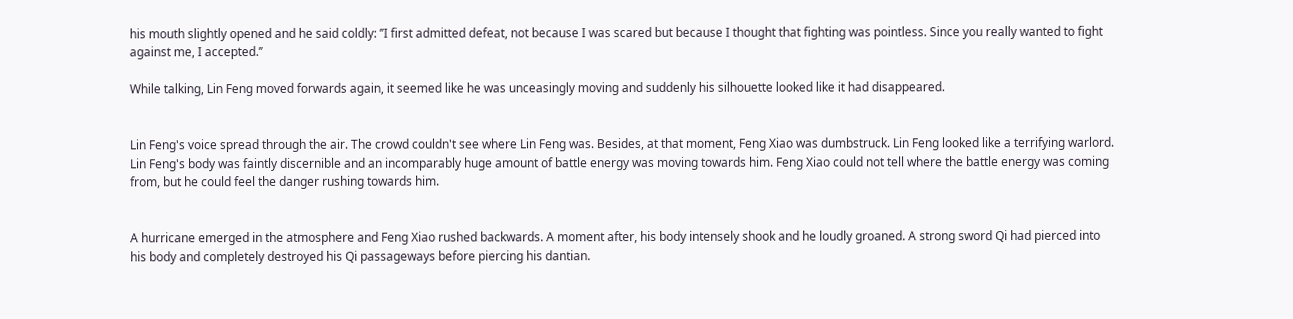his mouth slightly opened and he said coldly: ’’I first admitted defeat, not because I was scared but because I thought that fighting was pointless. Since you really wanted to fight against me, I accepted.’’

While talking, Lin Feng moved forwards again, it seemed like he was unceasingly moving and suddenly his silhouette looked like it had disappeared.


Lin Feng's voice spread through the air. The crowd couldn't see where Lin Feng was. Besides, at that moment, Feng Xiao was dumbstruck. Lin Feng looked like a terrifying warlord. Lin Feng's body was faintly discernible and an incomparably huge amount of battle energy was moving towards him. Feng Xiao could not tell where the battle energy was coming from, but he could feel the danger rushing towards him.


A hurricane emerged in the atmosphere and Feng Xiao rushed backwards. A moment after, his body intensely shook and he loudly groaned. A strong sword Qi had pierced into his body and completely destroyed his Qi passageways before piercing his dantian.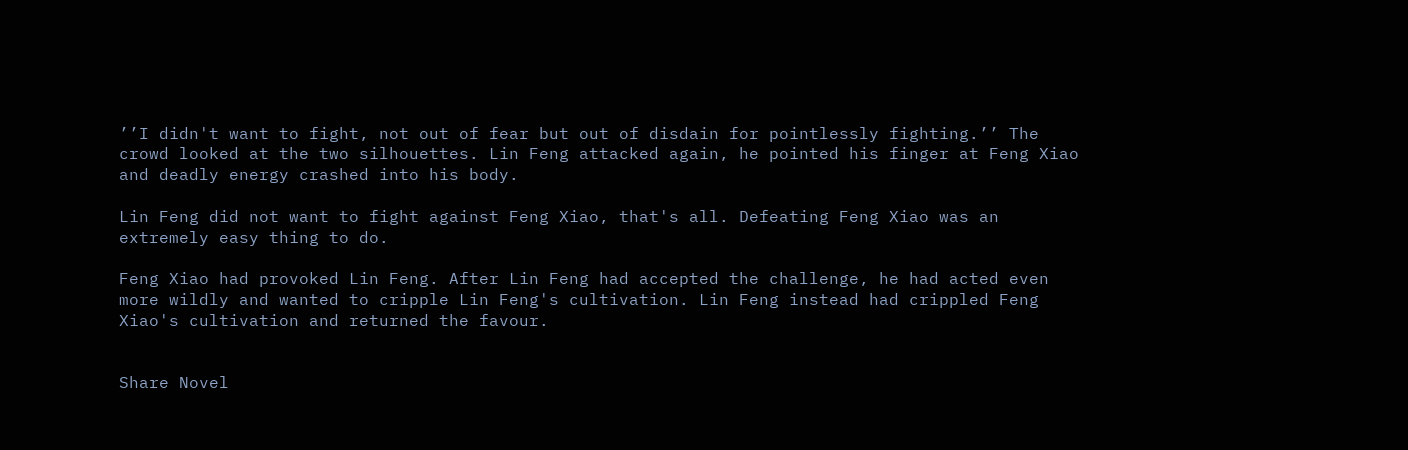’’I didn't want to fight, not out of fear but out of disdain for pointlessly fighting.’’ The crowd looked at the two silhouettes. Lin Feng attacked again, he pointed his finger at Feng Xiao and deadly energy crashed into his body.

Lin Feng did not want to fight against Feng Xiao, that's all. Defeating Feng Xiao was an extremely easy thing to do.

Feng Xiao had provoked Lin Feng. After Lin Feng had accepted the challenge, he had acted even more wildly and wanted to cripple Lin Feng's cultivation. Lin Feng instead had crippled Feng Xiao's cultivation and returned the favour.


Share Novel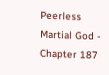Peerless Martial God - Chapter 187